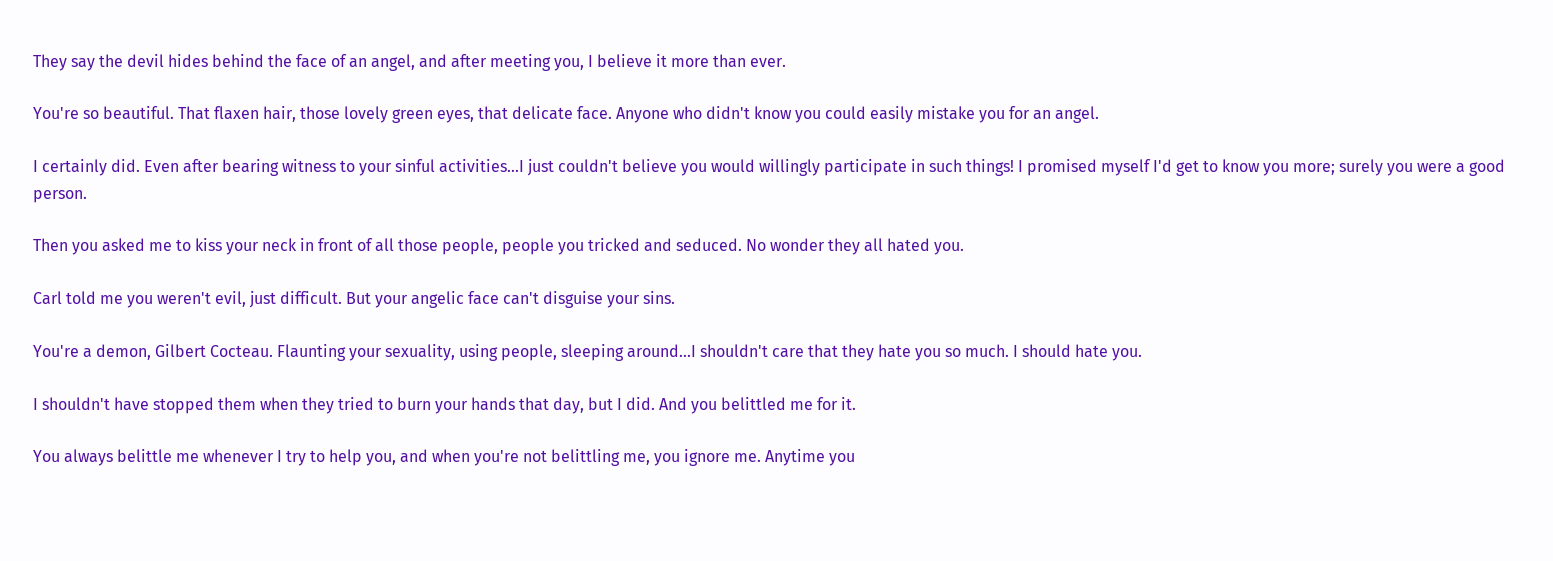They say the devil hides behind the face of an angel, and after meeting you, I believe it more than ever.

You're so beautiful. That flaxen hair, those lovely green eyes, that delicate face. Anyone who didn't know you could easily mistake you for an angel.

I certainly did. Even after bearing witness to your sinful activities...I just couldn't believe you would willingly participate in such things! I promised myself I'd get to know you more; surely you were a good person.

Then you asked me to kiss your neck in front of all those people, people you tricked and seduced. No wonder they all hated you.

Carl told me you weren't evil, just difficult. But your angelic face can't disguise your sins.

You're a demon, Gilbert Cocteau. Flaunting your sexuality, using people, sleeping around...I shouldn't care that they hate you so much. I should hate you.

I shouldn't have stopped them when they tried to burn your hands that day, but I did. And you belittled me for it.

You always belittle me whenever I try to help you, and when you're not belittling me, you ignore me. Anytime you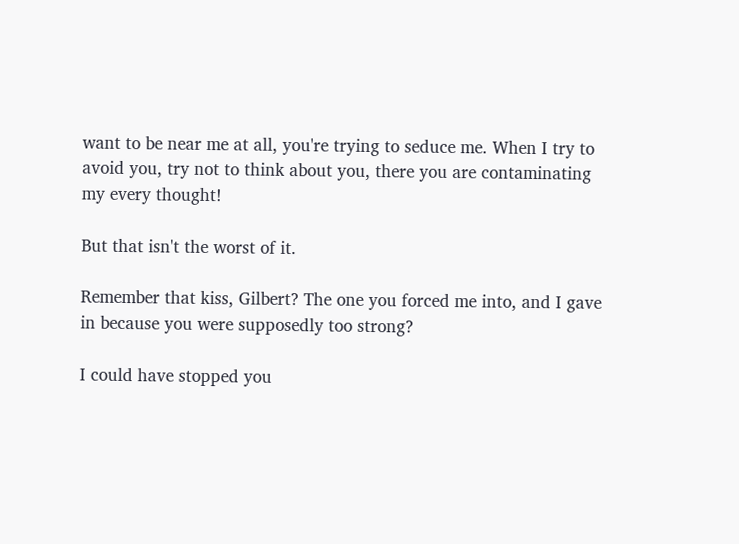want to be near me at all, you're trying to seduce me. When I try to avoid you, try not to think about you, there you are contaminating my every thought!

But that isn't the worst of it.

Remember that kiss, Gilbert? The one you forced me into, and I gave in because you were supposedly too strong?

I could have stopped you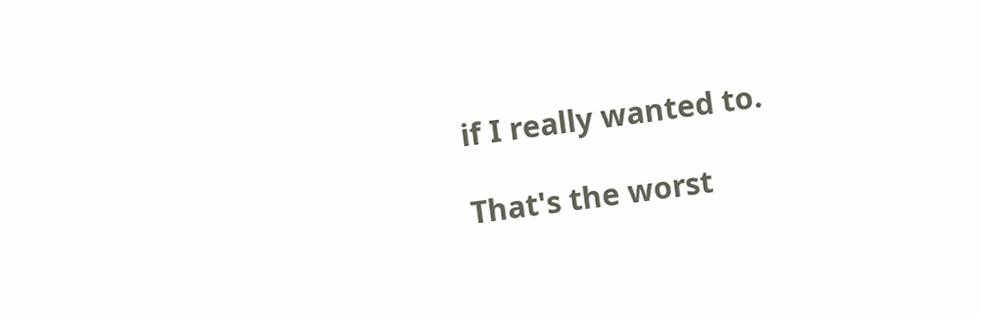if I really wanted to.

That's the worst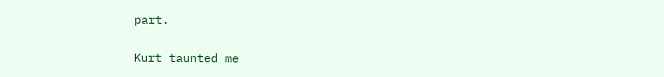part.

Kurt taunted me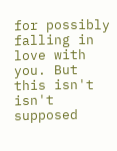for possibly falling in love with you. But this isn't isn't supposed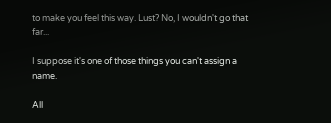to make you feel this way. Lust? No, I wouldn't go that far...

I suppose it's one of those things you can't assign a name.

All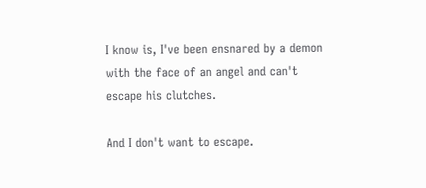I know is, I've been ensnared by a demon with the face of an angel and can't escape his clutches.

And I don't want to escape.